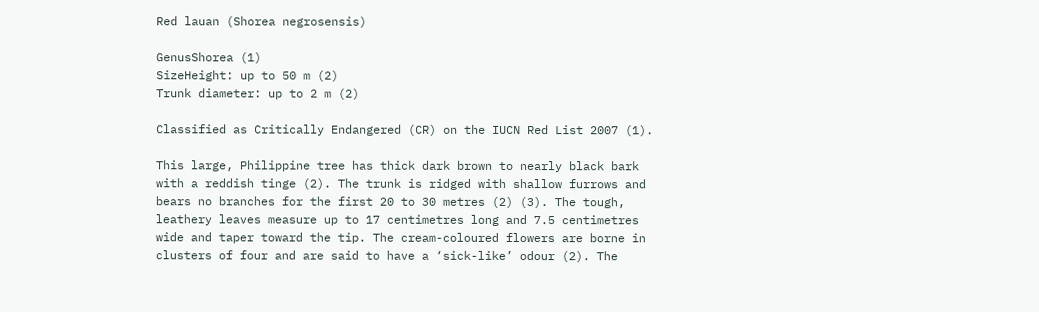Red lauan (Shorea negrosensis)

GenusShorea (1)
SizeHeight: up to 50 m (2)
Trunk diameter: up to 2 m (2)

Classified as Critically Endangered (CR) on the IUCN Red List 2007 (1).

This large, Philippine tree has thick dark brown to nearly black bark with a reddish tinge (2). The trunk is ridged with shallow furrows and bears no branches for the first 20 to 30 metres (2) (3). The tough, leathery leaves measure up to 17 centimetres long and 7.5 centimetres wide and taper toward the tip. The cream-coloured flowers are borne in clusters of four and are said to have a ‘sick-like’ odour (2). The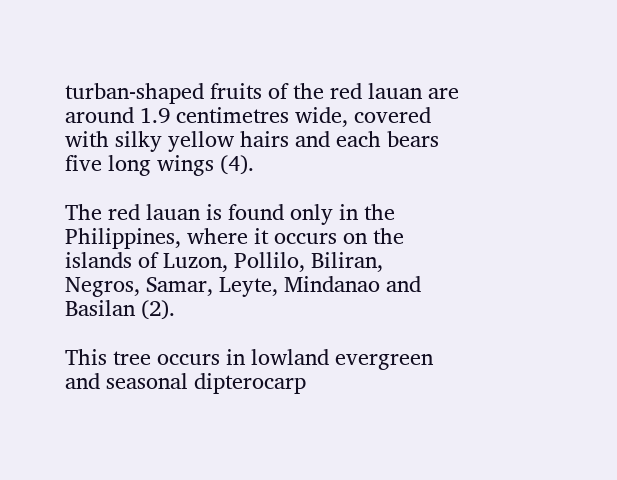turban-shaped fruits of the red lauan are around 1.9 centimetres wide, covered with silky yellow hairs and each bears five long wings (4).

The red lauan is found only in the Philippines, where it occurs on the islands of Luzon, Pollilo, Biliran, Negros, Samar, Leyte, Mindanao and Basilan (2).

This tree occurs in lowland evergreen and seasonal dipterocarp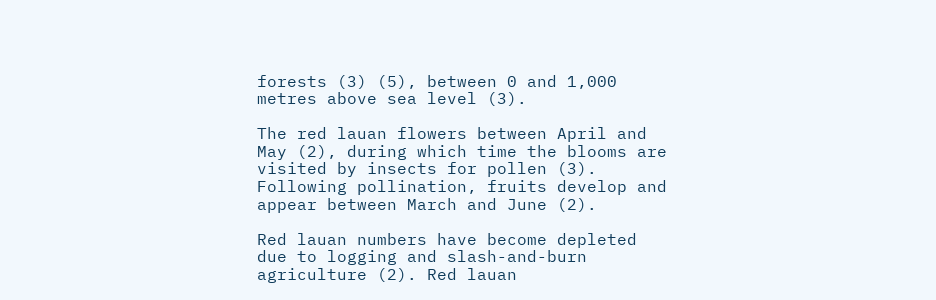forests (3) (5), between 0 and 1,000 metres above sea level (3).

The red lauan flowers between April and May (2), during which time the blooms are visited by insects for pollen (3). Following pollination, fruits develop and appear between March and June (2).

Red lauan numbers have become depleted due to logging and slash-and-burn agriculture (2). Red lauan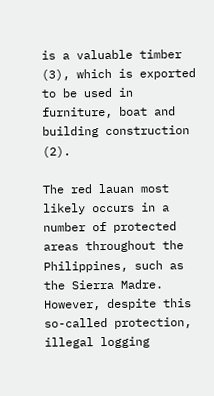is a valuable timber (3), which is exported to be used in furniture, boat and building construction (2).

The red lauan most likely occurs in a number of protected areas throughout the Philippines, such as the Sierra Madre. However, despite this so-called protection, illegal logging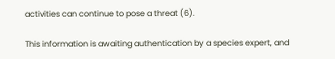activities can continue to pose a threat (6).

This information is awaiting authentication by a species expert, and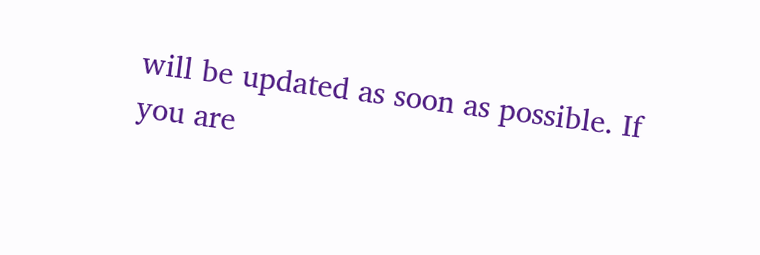will be updated as soon as possible. If you are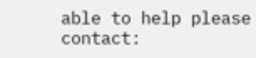able to help please contact: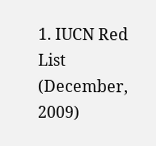1. IUCN Red List (December, 2009)